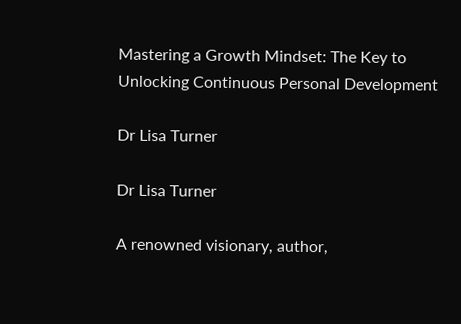Mastering a Growth Mindset: The Key to Unlocking Continuous Personal Development

Dr Lisa Turner

Dr Lisa Turner

A renowned visionary, author,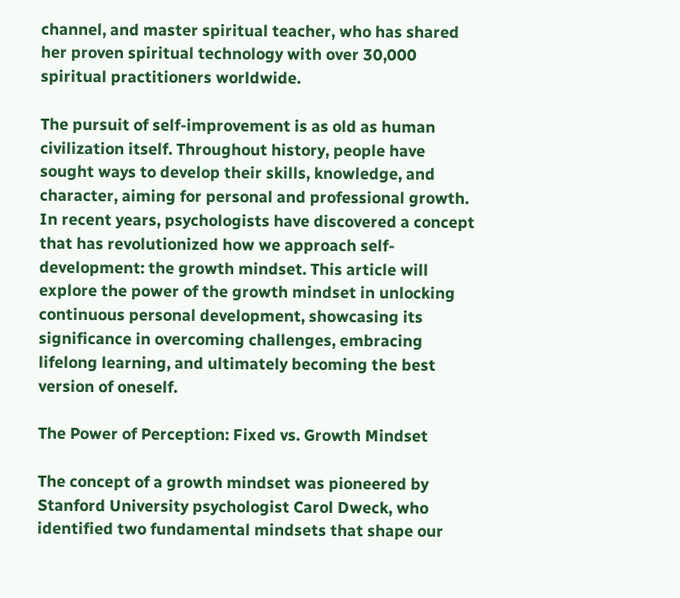channel, and master spiritual teacher, who has shared her proven spiritual technology with over 30,000 spiritual practitioners worldwide.

The pursuit of self-improvement is as old as human civilization itself. Throughout history, people have sought ways to develop their skills, knowledge, and character, aiming for personal and professional growth. In recent years, psychologists have discovered a concept that has revolutionized how we approach self-development: the growth mindset. This article will explore the power of the growth mindset in unlocking continuous personal development, showcasing its significance in overcoming challenges, embracing lifelong learning, and ultimately becoming the best version of oneself.

The Power of Perception: Fixed vs. Growth Mindset

The concept of a growth mindset was pioneered by Stanford University psychologist Carol Dweck, who identified two fundamental mindsets that shape our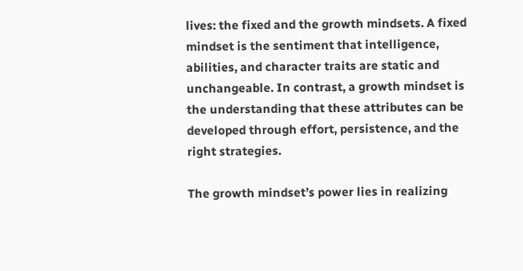lives: the fixed and the growth mindsets. A fixed mindset is the sentiment that intelligence, abilities, and character traits are static and unchangeable. In contrast, a growth mindset is the understanding that these attributes can be developed through effort, persistence, and the right strategies.

The growth mindset’s power lies in realizing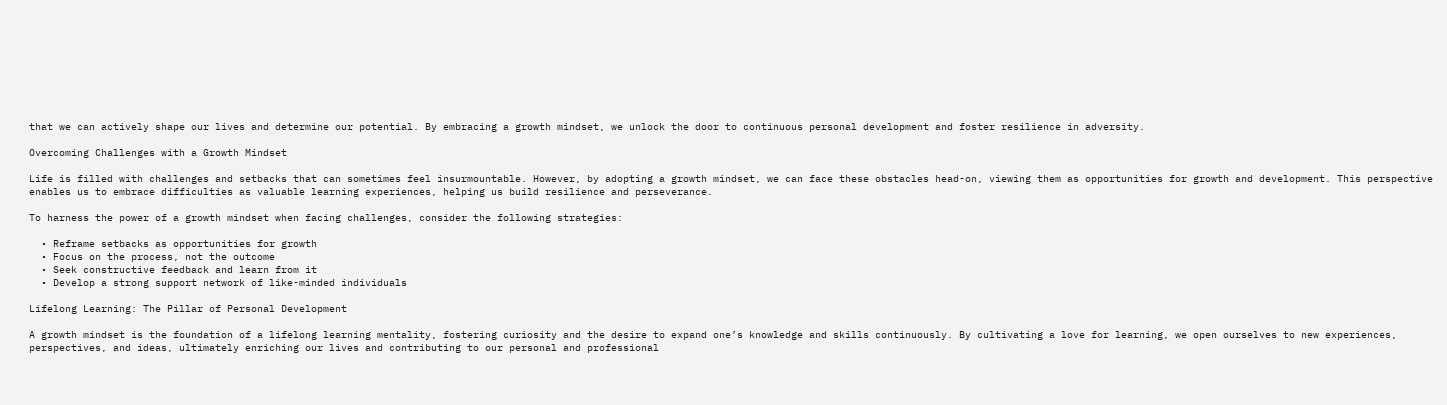that we can actively shape our lives and determine our potential. By embracing a growth mindset, we unlock the door to continuous personal development and foster resilience in adversity.

Overcoming Challenges with a Growth Mindset

Life is filled with challenges and setbacks that can sometimes feel insurmountable. However, by adopting a growth mindset, we can face these obstacles head-on, viewing them as opportunities for growth and development. This perspective enables us to embrace difficulties as valuable learning experiences, helping us build resilience and perseverance.

To harness the power of a growth mindset when facing challenges, consider the following strategies:

  • Reframe setbacks as opportunities for growth
  • Focus on the process, not the outcome
  • Seek constructive feedback and learn from it
  • Develop a strong support network of like-minded individuals

Lifelong Learning: The Pillar of Personal Development

A growth mindset is the foundation of a lifelong learning mentality, fostering curiosity and the desire to expand one’s knowledge and skills continuously. By cultivating a love for learning, we open ourselves to new experiences, perspectives, and ideas, ultimately enriching our lives and contributing to our personal and professional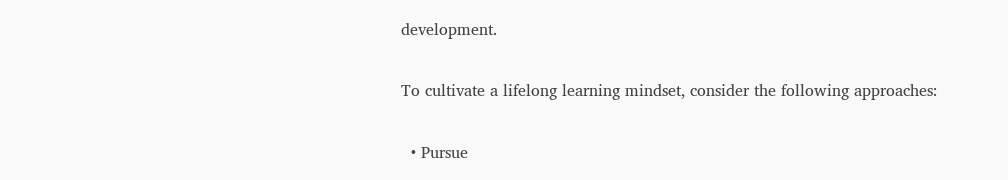development.

To cultivate a lifelong learning mindset, consider the following approaches:

  • Pursue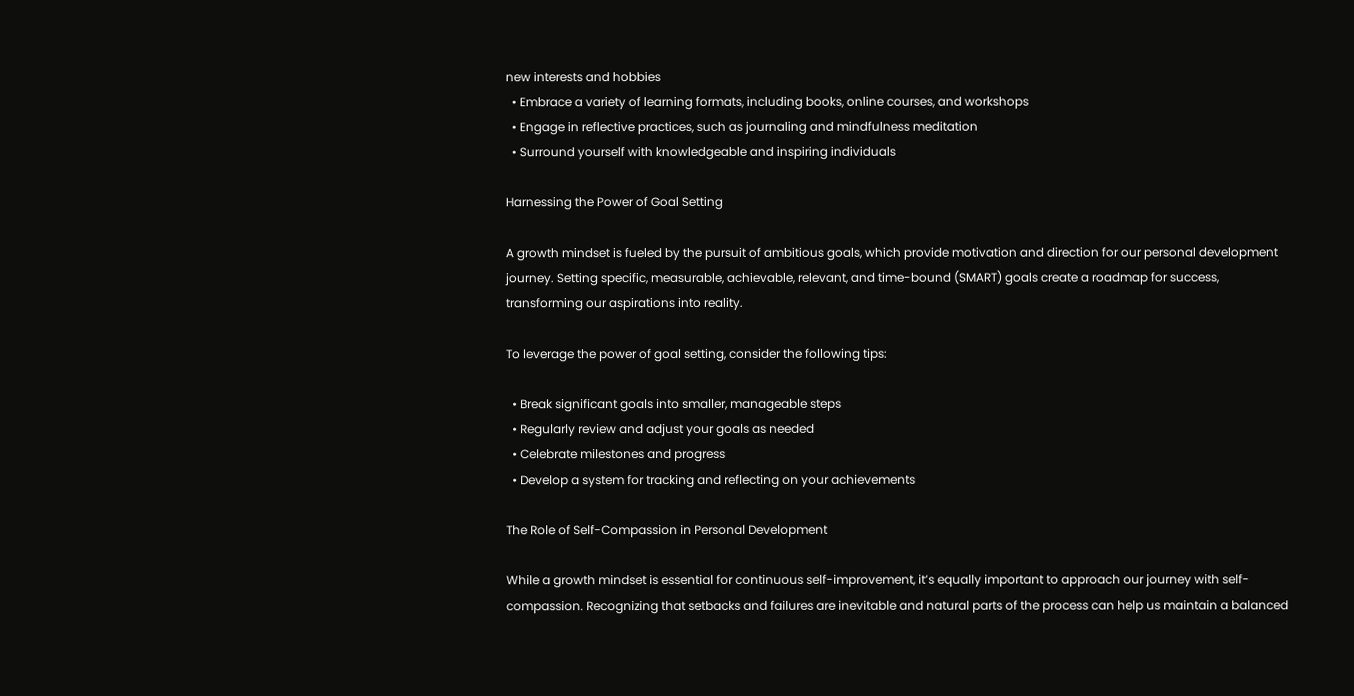new interests and hobbies
  • Embrace a variety of learning formats, including books, online courses, and workshops
  • Engage in reflective practices, such as journaling and mindfulness meditation
  • Surround yourself with knowledgeable and inspiring individuals

Harnessing the Power of Goal Setting

A growth mindset is fueled by the pursuit of ambitious goals, which provide motivation and direction for our personal development journey. Setting specific, measurable, achievable, relevant, and time-bound (SMART) goals create a roadmap for success, transforming our aspirations into reality.

To leverage the power of goal setting, consider the following tips:

  • Break significant goals into smaller, manageable steps
  • Regularly review and adjust your goals as needed
  • Celebrate milestones and progress
  • Develop a system for tracking and reflecting on your achievements

The Role of Self-Compassion in Personal Development

While a growth mindset is essential for continuous self-improvement, it’s equally important to approach our journey with self-compassion. Recognizing that setbacks and failures are inevitable and natural parts of the process can help us maintain a balanced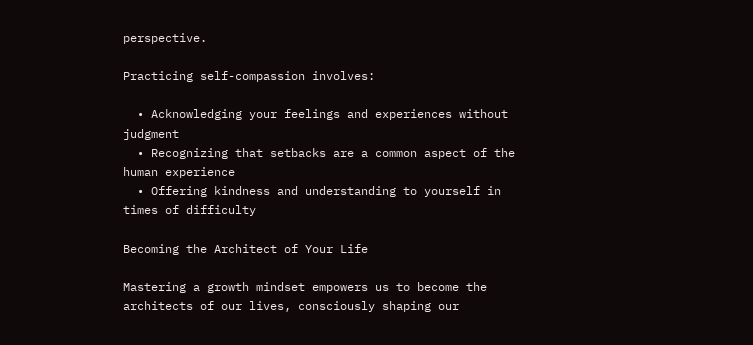perspective.

Practicing self-compassion involves:

  • Acknowledging your feelings and experiences without judgment
  • Recognizing that setbacks are a common aspect of the human experience
  • Offering kindness and understanding to yourself in times of difficulty

Becoming the Architect of Your Life

Mastering a growth mindset empowers us to become the architects of our lives, consciously shaping our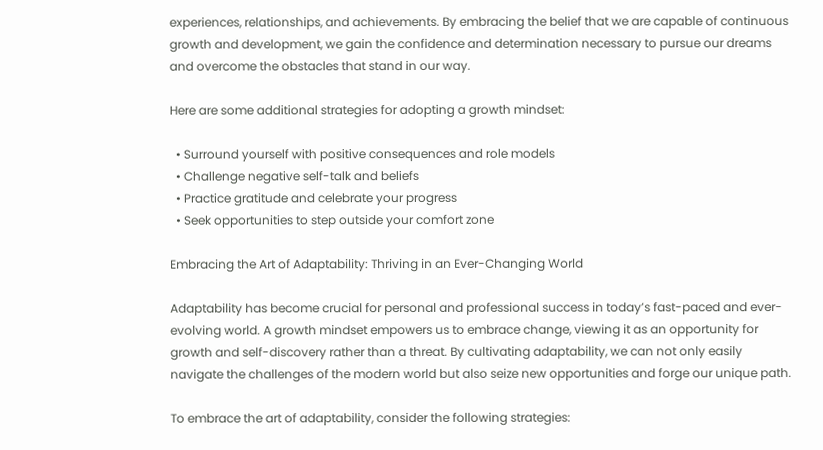experiences, relationships, and achievements. By embracing the belief that we are capable of continuous growth and development, we gain the confidence and determination necessary to pursue our dreams and overcome the obstacles that stand in our way.

Here are some additional strategies for adopting a growth mindset:

  • Surround yourself with positive consequences and role models
  • Challenge negative self-talk and beliefs
  • Practice gratitude and celebrate your progress
  • Seek opportunities to step outside your comfort zone

Embracing the Art of Adaptability: Thriving in an Ever-Changing World

Adaptability has become crucial for personal and professional success in today’s fast-paced and ever-evolving world. A growth mindset empowers us to embrace change, viewing it as an opportunity for growth and self-discovery rather than a threat. By cultivating adaptability, we can not only easily navigate the challenges of the modern world but also seize new opportunities and forge our unique path.

To embrace the art of adaptability, consider the following strategies: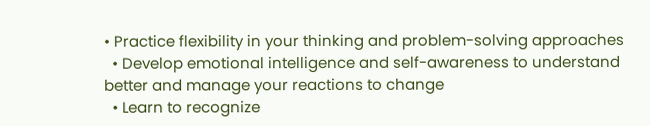• Practice flexibility in your thinking and problem-solving approaches
  • Develop emotional intelligence and self-awareness to understand better and manage your reactions to change
  • Learn to recognize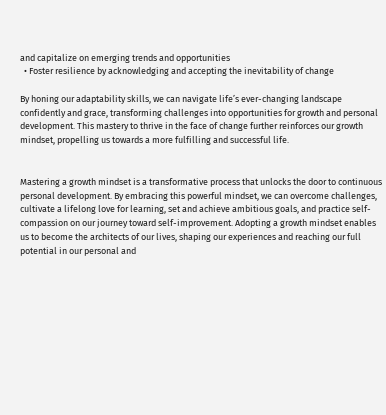and capitalize on emerging trends and opportunities
  • Foster resilience by acknowledging and accepting the inevitability of change

By honing our adaptability skills, we can navigate life’s ever-changing landscape confidently and grace, transforming challenges into opportunities for growth and personal development. This mastery to thrive in the face of change further reinforces our growth mindset, propelling us towards a more fulfilling and successful life.


Mastering a growth mindset is a transformative process that unlocks the door to continuous personal development. By embracing this powerful mindset, we can overcome challenges, cultivate a lifelong love for learning, set and achieve ambitious goals, and practice self-compassion on our journey toward self-improvement. Adopting a growth mindset enables us to become the architects of our lives, shaping our experiences and reaching our full potential in our personal and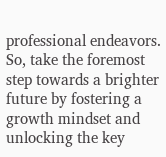professional endeavors. So, take the foremost step towards a brighter future by fostering a growth mindset and unlocking the key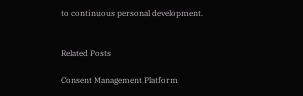to continuous personal development.


Related Posts

Consent Management Platform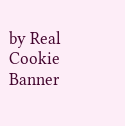by Real Cookie Banner